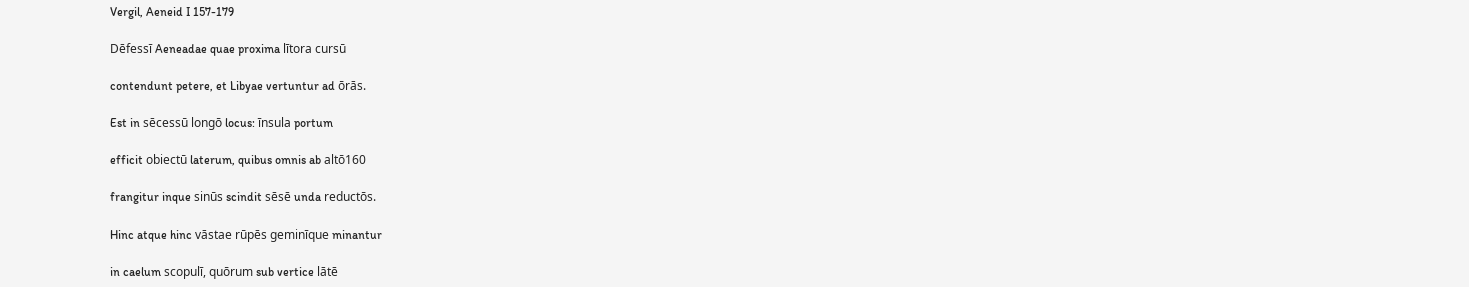Vergil, Aeneid I 157-179

Dēfessī Aeneadae quae proxima lītora cursū

contendunt petere, et Libyae vertuntur ad ōrās.

Est in sēcessū longō locus: īnsula portum

efficit obiectū laterum, quibus omnis ab altō160

frangitur inque sinūs scindit sēsē unda reductōs.

Hinc atque hinc vāstae rūpēs geminīque minantur

in caelum scopulī, quōrum sub vertice lātē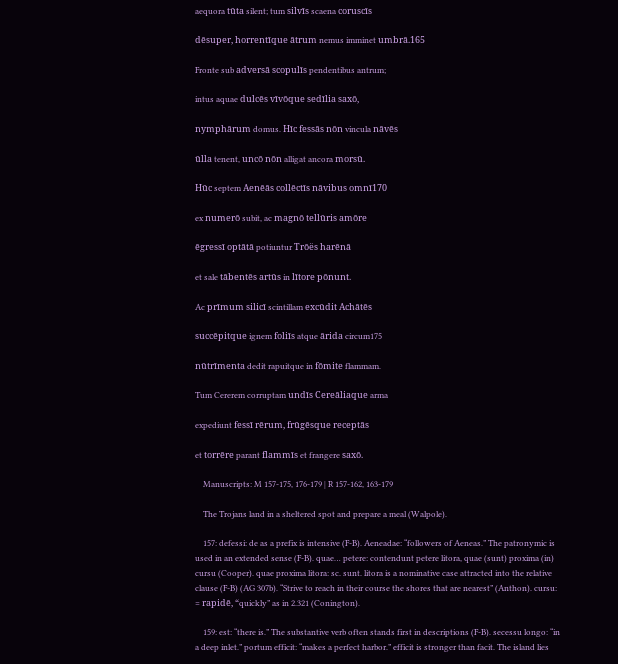aequora tūta silent; tum silvīs scaena coruscīs

dēsuper, horrentīque ātrum nemus imminet umbrā.165

Fronte sub adversā scopulīs pendentibus antrum;

intus aquae dulcēs vīvōque sedīlia saxō,

nymphārum domus. Hīc fessās nōn vincula nāvēs

ūlla tenent, uncō nōn alligat ancora morsū.

Hūc septem Aenēās collēctīs nāvibus omnī170

ex numerō subit, ac magnō tellūris amōre

ēgressī optātā potiuntur Trōës harēnā

et sale tābentēs artūs in lītore pōnunt.

Ac prīmum silicī scintillam excūdit Achātēs

succēpitque ignem foliīs atque ārida circum175

nūtrīmenta dedit rapuitque in fōmite flammam.

Tum Cererem corruptam undīs Cereāliaque arma

expediunt fessī rērum, frūgēsque receptās

et torrēre parant flammīs et frangere saxō.

    Manuscripts: M 157-175, 176-179 | R 157-162, 163-179

    The Trojans land in a sheltered spot and prepare a meal (Walpole).

    157: defessi: de as a prefix is intensive (F-B). Aeneadae: “followers of Aeneas.” The patronymic is used in an extended sense (F-B). quae… petere: contendunt petere litora, quae (sunt) proxima (in) cursu (Cooper). quae proxima litora: sc. sunt. litora is a nominative case attracted into the relative clause (F-B) (AG 307b). “Strive to reach in their course the shores that are nearest” (Anthon). cursu: = rapidē, “quickly” as in 2.321 (Conington).

    159: est: “there is.” The substantive verb often stands first in descriptions (F-B). secessu longo: “in a deep inlet.” portum efficit: “makes a perfect harbor.” efficit is stronger than facit. The island lies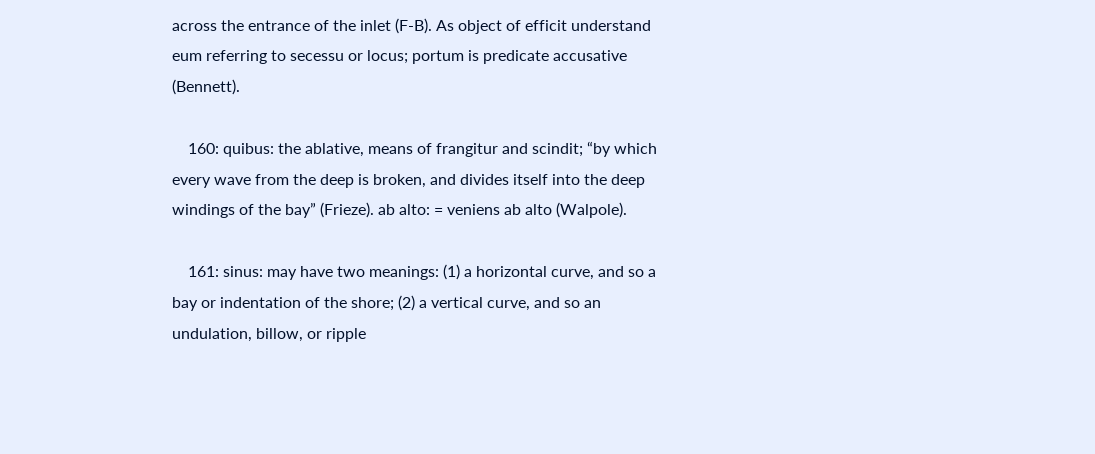across the entrance of the inlet (F-B). As object of efficit understand eum referring to secessu or locus; portum is predicate accusative (Bennett).

    160: quibus: the ablative, means of frangitur and scindit; “by which every wave from the deep is broken, and divides itself into the deep windings of the bay” (Frieze). ab alto: = veniens ab alto (Walpole).

    161: sinus: may have two meanings: (1) a horizontal curve, and so a bay or indentation of the shore; (2) a vertical curve, and so an undulation, billow, or ripple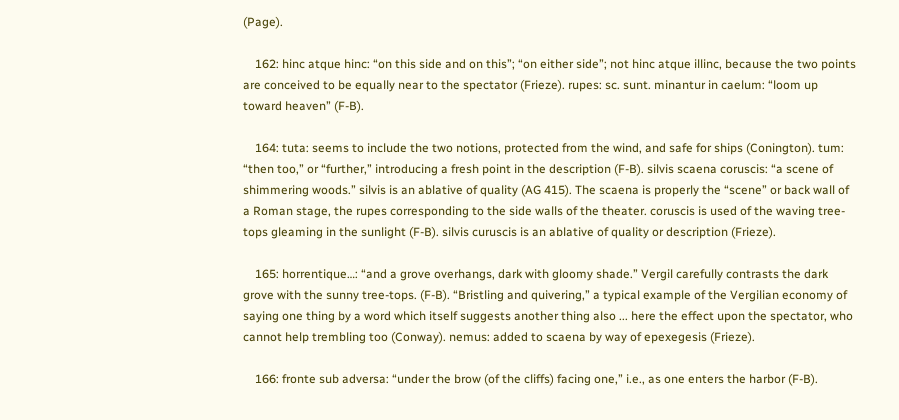(Page).

    162: hinc atque hinc: “on this side and on this”; “on either side”; not hinc atque illinc, because the two points are conceived to be equally near to the spectator (Frieze). rupes: sc. sunt. minantur in caelum: “loom up toward heaven” (F-B).

    164: tuta: seems to include the two notions, protected from the wind, and safe for ships (Conington). tum: “then too,” or “further,” introducing a fresh point in the description (F-B). silvis scaena coruscis: “a scene of shimmering woods.” silvis is an ablative of quality (AG 415). The scaena is properly the “scene” or back wall of a Roman stage, the rupes corresponding to the side walls of the theater. coruscis is used of the waving tree-tops gleaming in the sunlight (F-B). silvis curuscis is an ablative of quality or description (Frieze).

    165: horrentique…: “and a grove overhangs, dark with gloomy shade.” Vergil carefully contrasts the dark grove with the sunny tree-tops. (F-B). “Bristling and quivering,” a typical example of the Vergilian economy of saying one thing by a word which itself suggests another thing also ... here the effect upon the spectator, who cannot help trembling too (Conway). nemus: added to scaena by way of epexegesis (Frieze).

    166: fronte sub adversa: “under the brow (of the cliffs) facing one,” i.e., as one enters the harbor (F-B).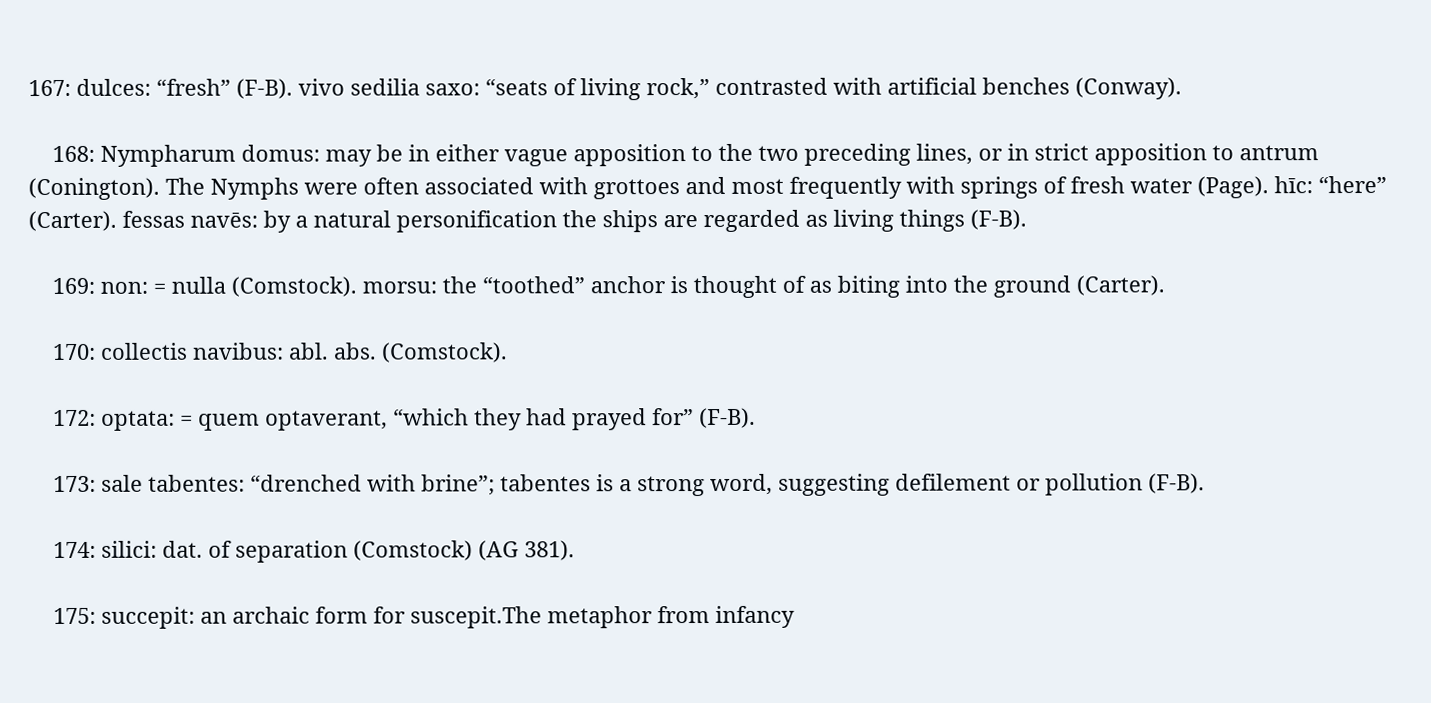167: dulces: “fresh” (F-B). vivo sedilia saxo: “seats of living rock,” contrasted with artificial benches (Conway).

    168: Nympharum domus: may be in either vague apposition to the two preceding lines, or in strict apposition to antrum (Conington). The Nymphs were often associated with grottoes and most frequently with springs of fresh water (Page). hīc: “here” (Carter). fessas navēs: by a natural personification the ships are regarded as living things (F-B).

    169: non: = nulla (Comstock). morsu: the “toothed” anchor is thought of as biting into the ground (Carter).

    170: collectis navibus: abl. abs. (Comstock).

    172: optata: = quem optaverant, “which they had prayed for” (F-B).

    173: sale tabentes: “drenched with brine”; tabentes is a strong word, suggesting defilement or pollution (F-B).

    174: silici: dat. of separation (Comstock) (AG 381).

    175: succepit: an archaic form for suscepit.The metaphor from infancy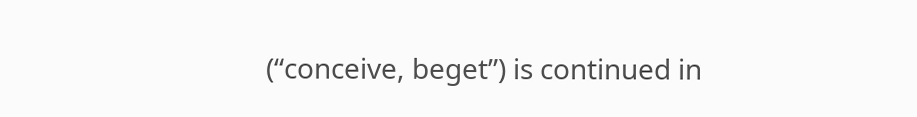(“conceive, beget”) is continued in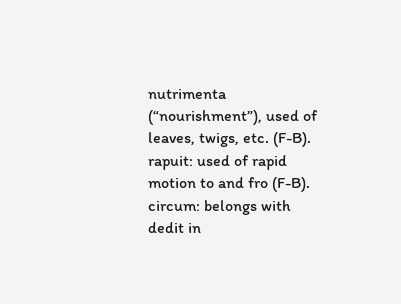nutrimenta (“nourishment”), used of leaves, twigs, etc. (F-B). rapuit: used of rapid motion to and fro (F-B). circum: belongs with dedit in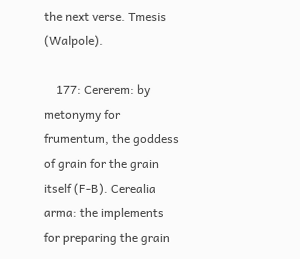the next verse. Tmesis (Walpole).

    177: Cererem: by metonymy for frumentum, the goddess of grain for the grain itself (F-B). Cerealia arma: the implements for preparing the grain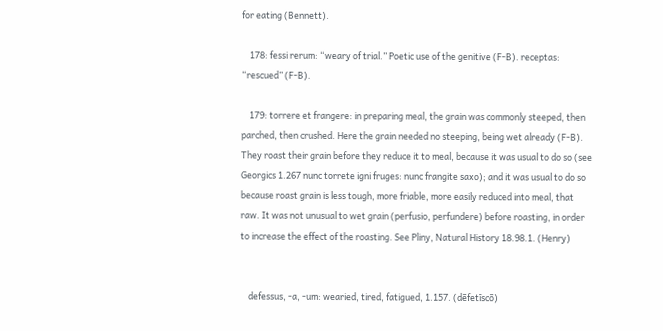for eating (Bennett).

    178: fessi rerum: “weary of trial.” Poetic use of the genitive (F-B). receptas: “rescued” (F-B).

    179: torrere et frangere: in preparing meal, the grain was commonly steeped, then parched, then crushed. Here the grain needed no steeping, being wet already (F-B). They roast their grain before they reduce it to meal, because it was usual to do so (see Georgics 1.267 nunc torrete igni fruges: nunc frangite saxo); and it was usual to do so because roast grain is less tough, more friable, more easily reduced into meal, that raw. It was not unusual to wet grain (perfusio, perfundere) before roasting, in order to increase the effect of the roasting. See Pliny, Natural History 18.98.1. (Henry)


    defessus, -a, -um: wearied, tired, fatigued, 1.157. (dēfetīscō)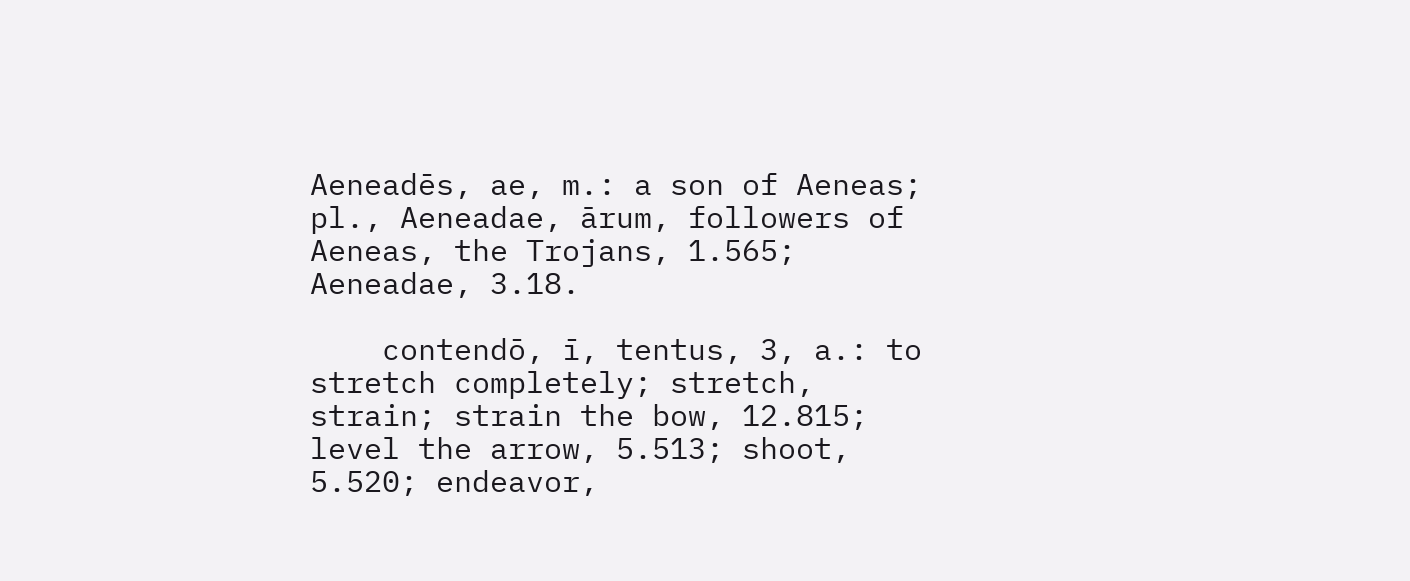Aeneadēs, ae, m.: a son of Aeneas; pl., Aeneadae, ārum, followers of Aeneas, the Trojans, 1.565; Aeneadae, 3.18.

    contendō, ī, tentus, 3, a.: to stretch completely; stretch, strain; strain the bow, 12.815; level the arrow, 5.513; shoot, 5.520; endeavor,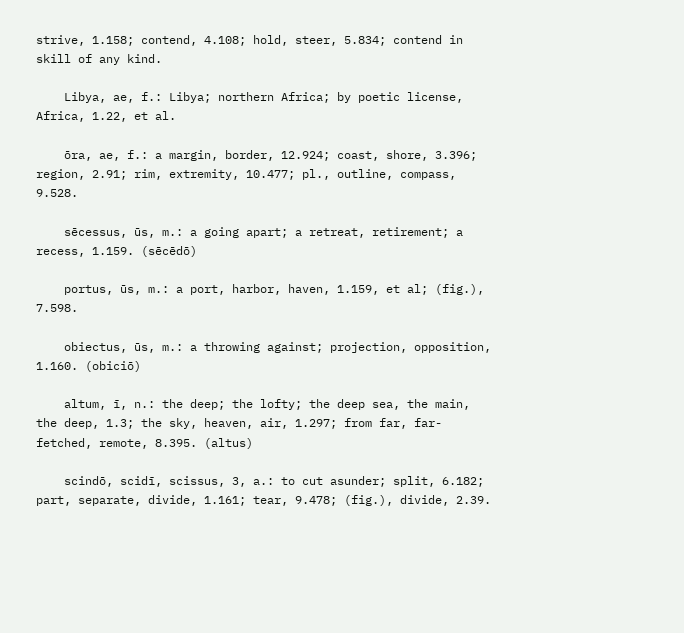strive, 1.158; contend, 4.108; hold, steer, 5.834; contend in skill of any kind.

    Libya, ae, f.: Libya; northern Africa; by poetic license, Africa, 1.22, et al.

    ōra, ae, f.: a margin, border, 12.924; coast, shore, 3.396; region, 2.91; rim, extremity, 10.477; pl., outline, compass, 9.528.

    sēcessus, ūs, m.: a going apart; a retreat, retirement; a recess, 1.159. (sēcēdō)

    portus, ūs, m.: a port, harbor, haven, 1.159, et al; (fig.), 7.598.

    obiectus, ūs, m.: a throwing against; projection, opposition, 1.160. (obiciō)

    altum, ī, n.: the deep; the lofty; the deep sea, the main, the deep, 1.3; the sky, heaven, air, 1.297; from far, far-fetched, remote, 8.395. (altus)

    scindō, scidī, scissus, 3, a.: to cut asunder; split, 6.182; part, separate, divide, 1.161; tear, 9.478; (fig.), divide, 2.39.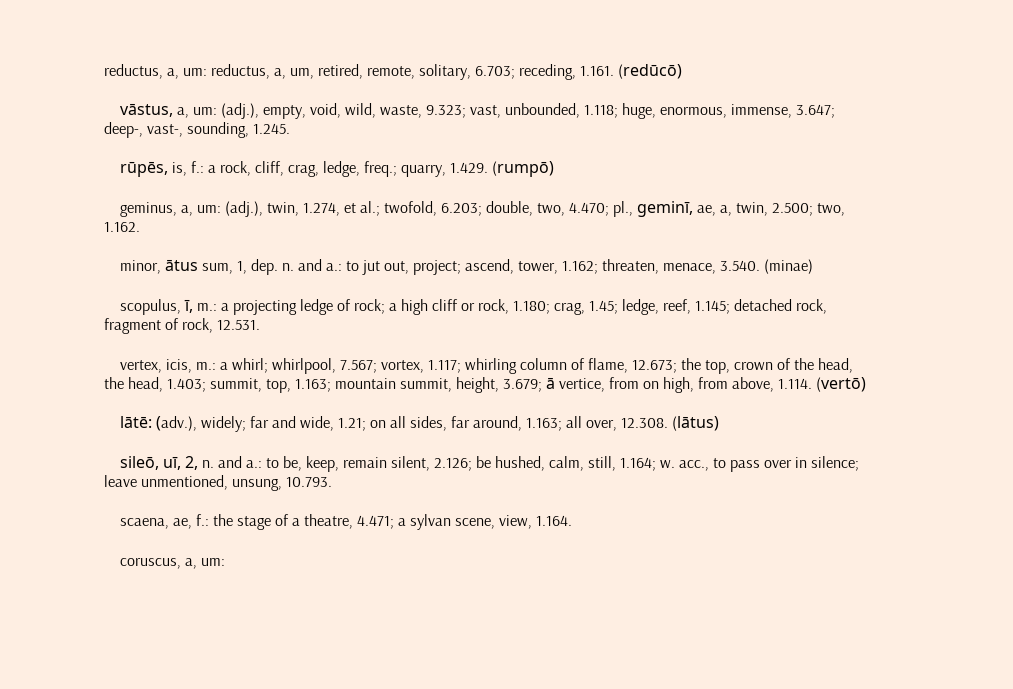reductus, a, um: reductus, a, um, retired, remote, solitary, 6.703; receding, 1.161. (redūcō)

    vāstus, a, um: (adj.), empty, void, wild, waste, 9.323; vast, unbounded, 1.118; huge, enormous, immense, 3.647; deep-, vast-, sounding, 1.245.

    rūpēs, is, f.: a rock, cliff, crag, ledge, freq.; quarry, 1.429. (rumpō)

    geminus, a, um: (adj.), twin, 1.274, et al.; twofold, 6.203; double, two, 4.470; pl., geminī, ae, a, twin, 2.500; two, 1.162.

    minor, ātus sum, 1, dep. n. and a.: to jut out, project; ascend, tower, 1.162; threaten, menace, 3.540. (minae)

    scopulus, ī, m.: a projecting ledge of rock; a high cliff or rock, 1.180; crag, 1.45; ledge, reef, 1.145; detached rock, fragment of rock, 12.531.

    vertex, icis, m.: a whirl; whirlpool, 7.567; vortex, 1.117; whirling column of flame, 12.673; the top, crown of the head, the head, 1.403; summit, top, 1.163; mountain summit, height, 3.679; ā vertice, from on high, from above, 1.114. (vertō)

    lātē: (adv.), widely; far and wide, 1.21; on all sides, far around, 1.163; all over, 12.308. (lātus)

    sileō, uī, 2, n. and a.: to be, keep, remain silent, 2.126; be hushed, calm, still, 1.164; w. acc., to pass over in silence; leave unmentioned, unsung, 10.793.

    scaena, ae, f.: the stage of a theatre, 4.471; a sylvan scene, view, 1.164.

    coruscus, a, um: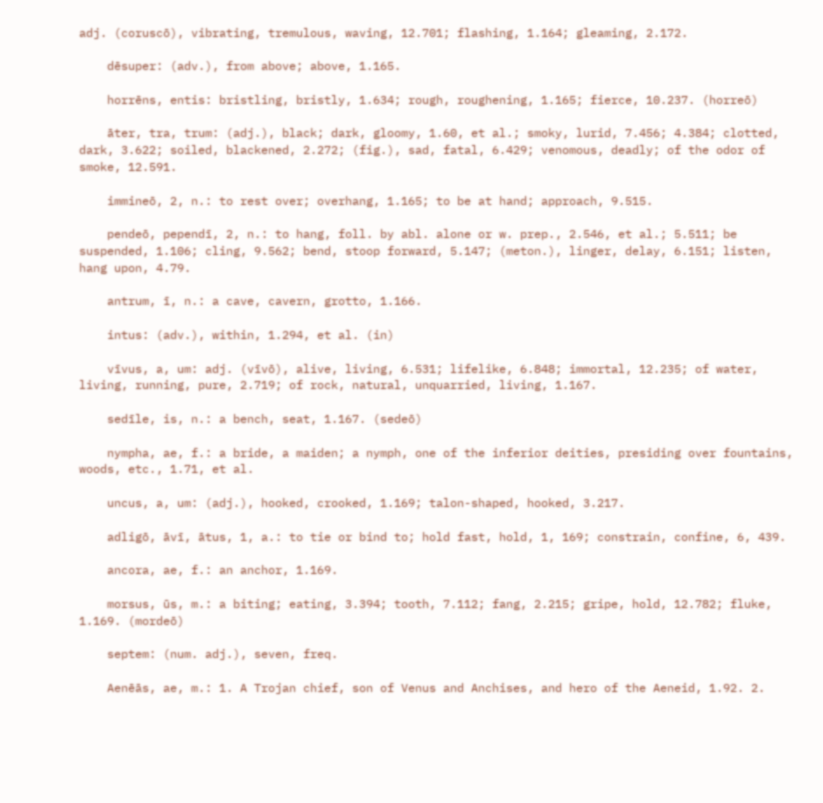adj. (coruscō), vibrating, tremulous, waving, 12.701; flashing, 1.164; gleaming, 2.172.

    dēsuper: (adv.), from above; above, 1.165.

    horrēns, entis: bristling, bristly, 1.634; rough, roughening, 1.165; fierce, 10.237. (horreō)

    āter, tra, trum: (adj.), black; dark, gloomy, 1.60, et al.; smoky, lurid, 7.456; 4.384; clotted, dark, 3.622; soiled, blackened, 2.272; (fig.), sad, fatal, 6.429; venomous, deadly; of the odor of smoke, 12.591.

    immineō, 2, n.: to rest over; overhang, 1.165; to be at hand; approach, 9.515.

    pendeō, pependī, 2, n.: to hang, foll. by abl. alone or w. prep., 2.546, et al.; 5.511; be suspended, 1.106; cling, 9.562; bend, stoop forward, 5.147; (meton.), linger, delay, 6.151; listen, hang upon, 4.79.

    antrum, ī, n.: a cave, cavern, grotto, 1.166.

    intus: (adv.), within, 1.294, et al. (in)

    vīvus, a, um: adj. (vīvō), alive, living, 6.531; lifelike, 6.848; immortal, 12.235; of water, living, running, pure, 2.719; of rock, natural, unquarried, living, 1.167.

    sedīle, is, n.: a bench, seat, 1.167. (sedeō)

    nympha, ae, f.: a bride, a maiden; a nymph, one of the inferior deities, presiding over fountains, woods, etc., 1.71, et al.

    uncus, a, um: (adj.), hooked, crooked, 1.169; talon-shaped, hooked, 3.217.

    adligō, āvī, ātus, 1, a.: to tie or bind to; hold fast, hold, 1, 169; constrain, confine, 6, 439.

    ancora, ae, f.: an anchor, 1.169.

    morsus, ūs, m.: a biting; eating, 3.394; tooth, 7.112; fang, 2.215; gripe, hold, 12.782; fluke, 1.169. (mordeō)

    septem: (num. adj.), seven, freq.

    Aenēās, ae, m.: 1. A Trojan chief, son of Venus and Anchises, and hero of the Aeneid, 1.92. 2.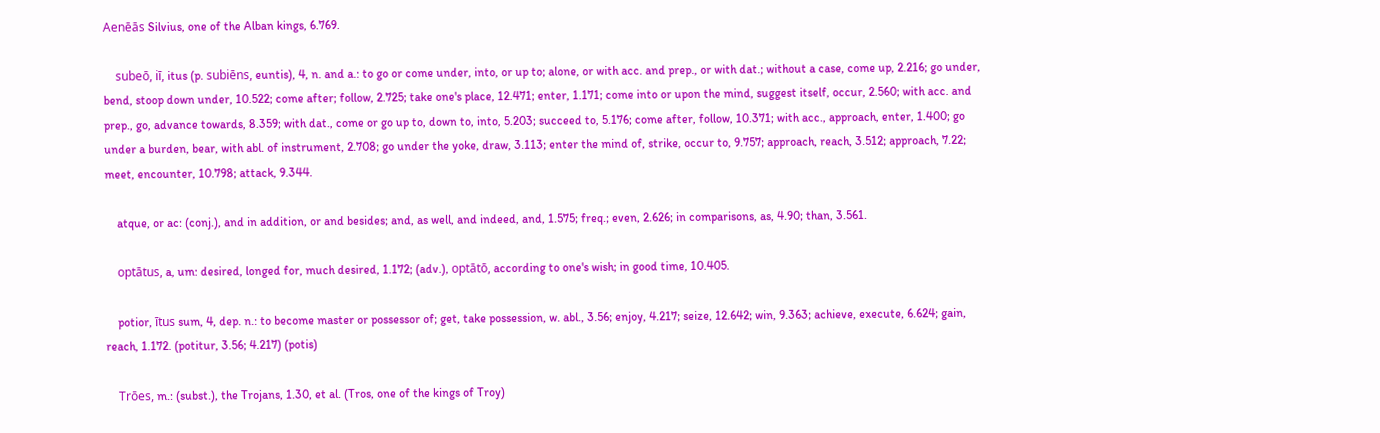Aenēās Silvius, one of the Alban kings, 6.769.

    subeō, iī, itus (p. subiēns, euntis), 4, n. and a.: to go or come under, into, or up to; alone, or with acc. and prep., or with dat.; without a case, come up, 2.216; go under, bend, stoop down under, 10.522; come after; follow, 2.725; take one's place, 12.471; enter, 1.171; come into or upon the mind, suggest itself, occur, 2.560; with acc. and prep., go, advance towards, 8.359; with dat., come or go up to, down to, into, 5.203; succeed to, 5.176; come after, follow, 10.371; with acc., approach, enter, 1.400; go under a burden, bear, with abl. of instrument, 2.708; go under the yoke, draw, 3.113; enter the mind of, strike, occur to, 9.757; approach, reach, 3.512; approach, 7.22; meet, encounter, 10.798; attack, 9.344.

    atque, or ac: (conj.), and in addition, or and besides; and, as well, and indeed, and, 1.575; freq.; even, 2.626; in comparisons, as, 4.90; than, 3.561.

    optātus, a, um: desired, longed for, much desired, 1.172; (adv.), optātō, according to one's wish; in good time, 10.405.

    potior, ītus sum, 4, dep. n.: to become master or possessor of; get, take possession, w. abl., 3.56; enjoy, 4.217; seize, 12.642; win, 9.363; achieve, execute, 6.624; gain, reach, 1.172. (potitur, 3.56; 4.217) (potis)

    Trōes, m.: (subst.), the Trojans, 1.30, et al. (Tros, one of the kings of Troy)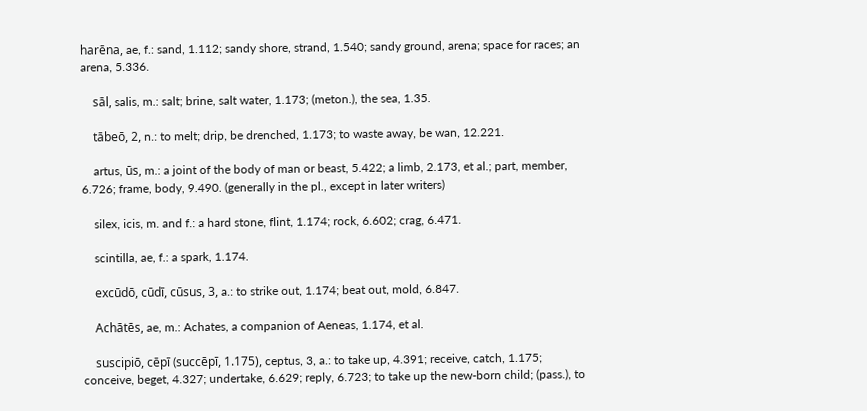harēna, ae, f.: sand, 1.112; sandy shore, strand, 1.540; sandy ground, arena; space for races; an arena, 5.336.

    sāl, salis, m.: salt; brine, salt water, 1.173; (meton.), the sea, 1.35.

    tābeō, 2, n.: to melt; drip, be drenched, 1.173; to waste away, be wan, 12.221.

    artus, ūs, m.: a joint of the body of man or beast, 5.422; a limb, 2.173, et al.; part, member, 6.726; frame, body, 9.490. (generally in the pl., except in later writers)

    silex, icis, m. and f.: a hard stone, flint, 1.174; rock, 6.602; crag, 6.471.

    scintilla, ae, f.: a spark, 1.174.

    excūdō, cūdī, cūsus, 3, a.: to strike out, 1.174; beat out, mold, 6.847.

    Achātēs, ae, m.: Achates, a companion of Aeneas, 1.174, et al.

    suscipiō, cēpī (succēpī, 1.175), ceptus, 3, a.: to take up, 4.391; receive, catch, 1.175; conceive, beget, 4.327; undertake, 6.629; reply, 6.723; to take up the new-born child; (pass.), to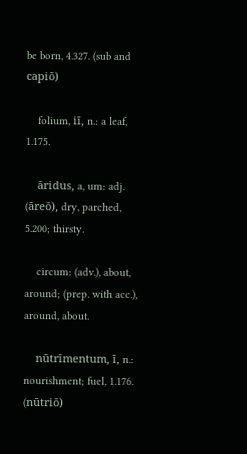be born, 4.327. (sub and capiō)

    folium, iī, n.: a leaf, 1.175.

    āridus, a, um: adj. (āreō), dry, parched, 5.200; thirsty.

    circum: (adv.), about, around; (prep. with acc.), around, about.

    nūtrīmentum, ī, n.: nourishment; fuel, 1.176. (nūtriō)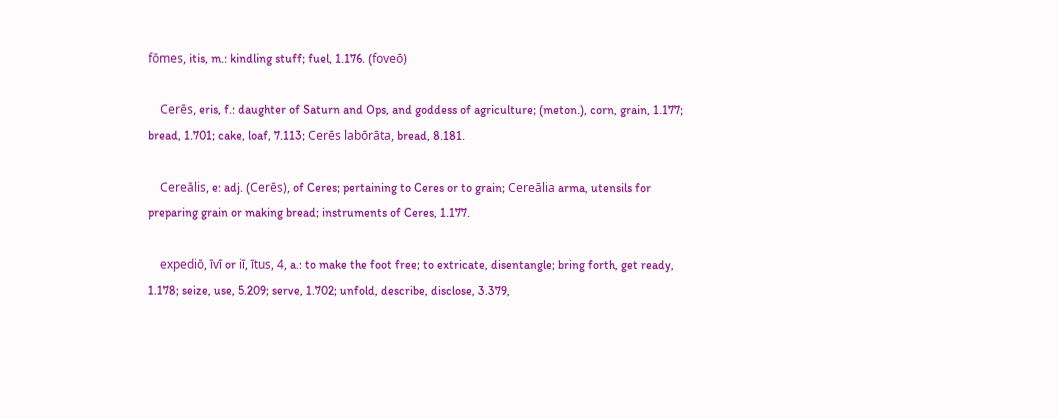fōmes, itis, m.: kindling stuff; fuel, 1.176. (foveō)

    Cerēs, eris, f.: daughter of Saturn and Ops, and goddess of agriculture; (meton.), corn, grain, 1.177; bread, 1.701; cake, loaf, 7.113; Cerēs labōrāta, bread, 8.181.

    Cereālis, e: adj. (Cerēs), of Ceres; pertaining to Ceres or to grain; Cereālia arma, utensils for preparing grain or making bread; instruments of Ceres, 1.177.

    expediō, īvī or iī, ītus, 4, a.: to make the foot free; to extricate, disentangle; bring forth, get ready, 1.178; seize, use, 5.209; serve, 1.702; unfold, describe, disclose, 3.379,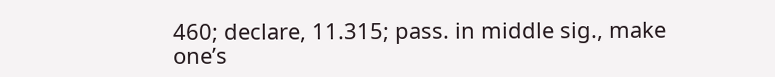460; declare, 11.315; pass. in middle sig., make one’s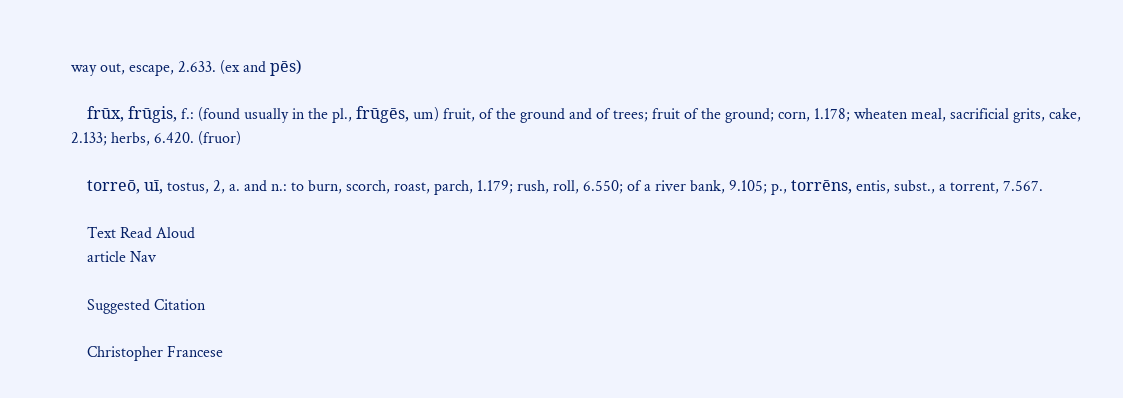way out, escape, 2.633. (ex and pēs)

    frūx, frūgis, f.: (found usually in the pl., frūgēs, um) fruit, of the ground and of trees; fruit of the ground; corn, 1.178; wheaten meal, sacrificial grits, cake, 2.133; herbs, 6.420. (fruor)

    torreō, uī, tostus, 2, a. and n.: to burn, scorch, roast, parch, 1.179; rush, roll, 6.550; of a river bank, 9.105; p., torrēns, entis, subst., a torrent, 7.567.

    Text Read Aloud
    article Nav

    Suggested Citation

    Christopher Francese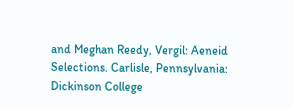and Meghan Reedy, Vergil: Aeneid Selections. Carlisle, Pennsylvania: Dickinson College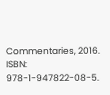Commentaries, 2016. ISBN: 978-1-947822-08-5.